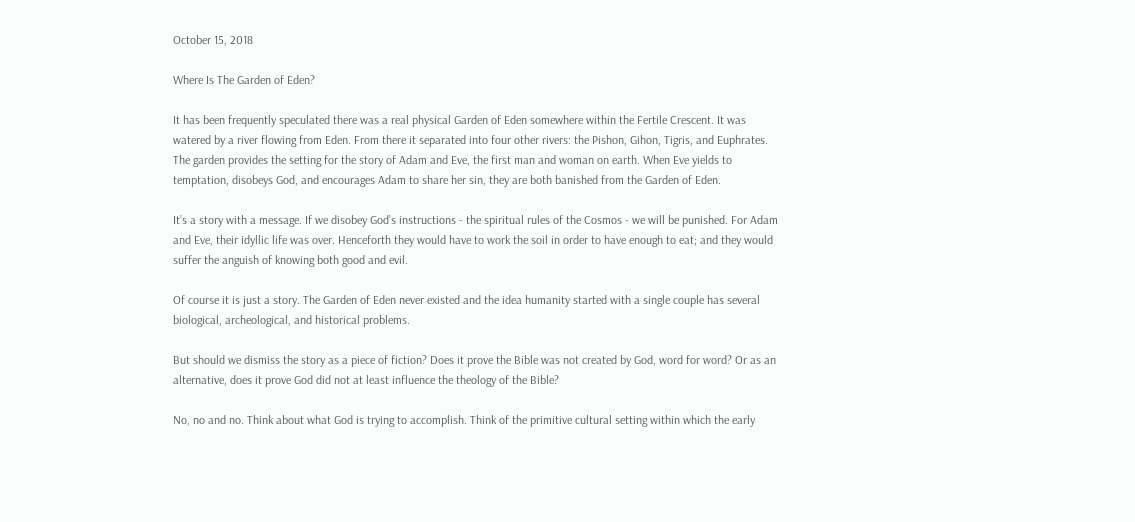October 15, 2018

Where Is The Garden of Eden?

It has been frequently speculated there was a real physical Garden of Eden somewhere within the Fertile Crescent. It was watered by a river flowing from Eden. From there it separated into four other rivers: the Pishon, Gihon, Tigris, and Euphrates. The garden provides the setting for the story of Adam and Eve, the first man and woman on earth. When Eve yields to temptation, disobeys God, and encourages Adam to share her sin, they are both banished from the Garden of Eden.

It’s a story with a message. If we disobey God’s instructions - the spiritual rules of the Cosmos - we will be punished. For Adam and Eve, their idyllic life was over. Henceforth they would have to work the soil in order to have enough to eat; and they would suffer the anguish of knowing both good and evil.

Of course it is just a story. The Garden of Eden never existed and the idea humanity started with a single couple has several biological, archeological, and historical problems.

But should we dismiss the story as a piece of fiction? Does it prove the Bible was not created by God, word for word? Or as an alternative, does it prove God did not at least influence the theology of the Bible?

No, no and no. Think about what God is trying to accomplish. Think of the primitive cultural setting within which the early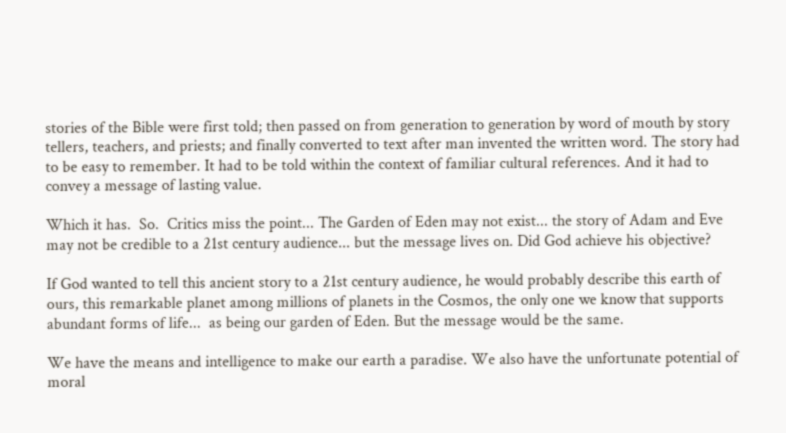stories of the Bible were first told; then passed on from generation to generation by word of mouth by story tellers, teachers, and priests; and finally converted to text after man invented the written word. The story had to be easy to remember. It had to be told within the context of familiar cultural references. And it had to convey a message of lasting value.

Which it has.  So.  Critics miss the point... The Garden of Eden may not exist... the story of Adam and Eve may not be credible to a 21st century audience... but the message lives on. Did God achieve his objective?

If God wanted to tell this ancient story to a 21st century audience, he would probably describe this earth of ours, this remarkable planet among millions of planets in the Cosmos, the only one we know that supports abundant forms of life...  as being our garden of Eden. But the message would be the same.

We have the means and intelligence to make our earth a paradise. We also have the unfortunate potential of moral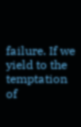failure. If we yield to the temptation of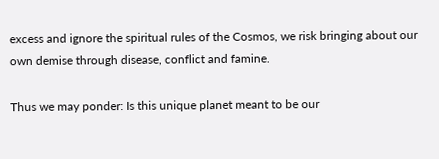excess and ignore the spiritual rules of the Cosmos, we risk bringing about our own demise through disease, conflict and famine.

Thus we may ponder: Is this unique planet meant to be our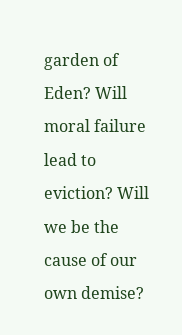garden of Eden? Will moral failure lead to eviction? Will we be the cause of our own demise?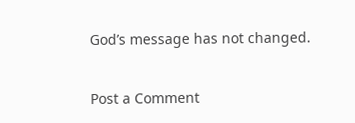God’s message has not changed.


Post a Comment